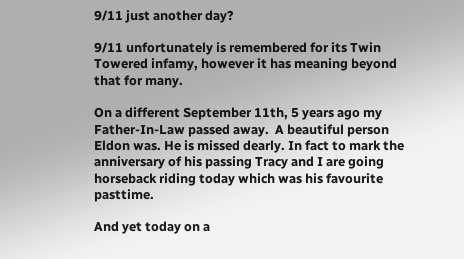9/11 just another day?

9/11 unfortunately is remembered for its Twin Towered infamy, however it has meaning beyond that for many.

On a different September 11th, 5 years ago my Father-In-Law passed away.  A beautiful person Eldon was. He is missed dearly. In fact to mark the anniversary of his passing Tracy and I are going horseback riding today which was his favourite pasttime.

And yet today on a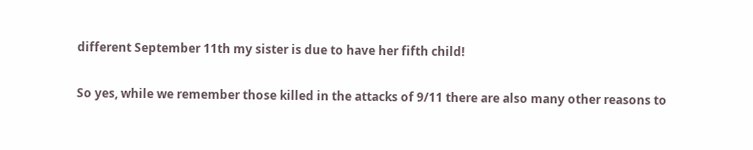different September 11th my sister is due to have her fifth child!

So yes, while we remember those killed in the attacks of 9/11 there are also many other reasons to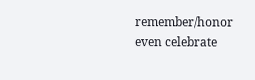remember/honor even celebrate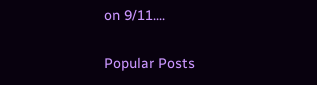on 9/11....

Popular Posts